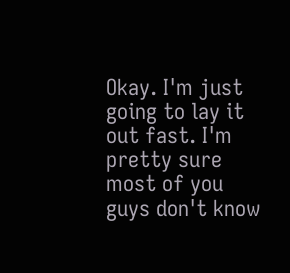Okay. I'm just going to lay it out fast. I'm pretty sure most of you guys don't know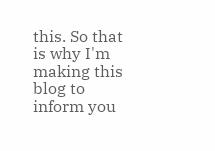this. So that is why I'm making this blog to inform you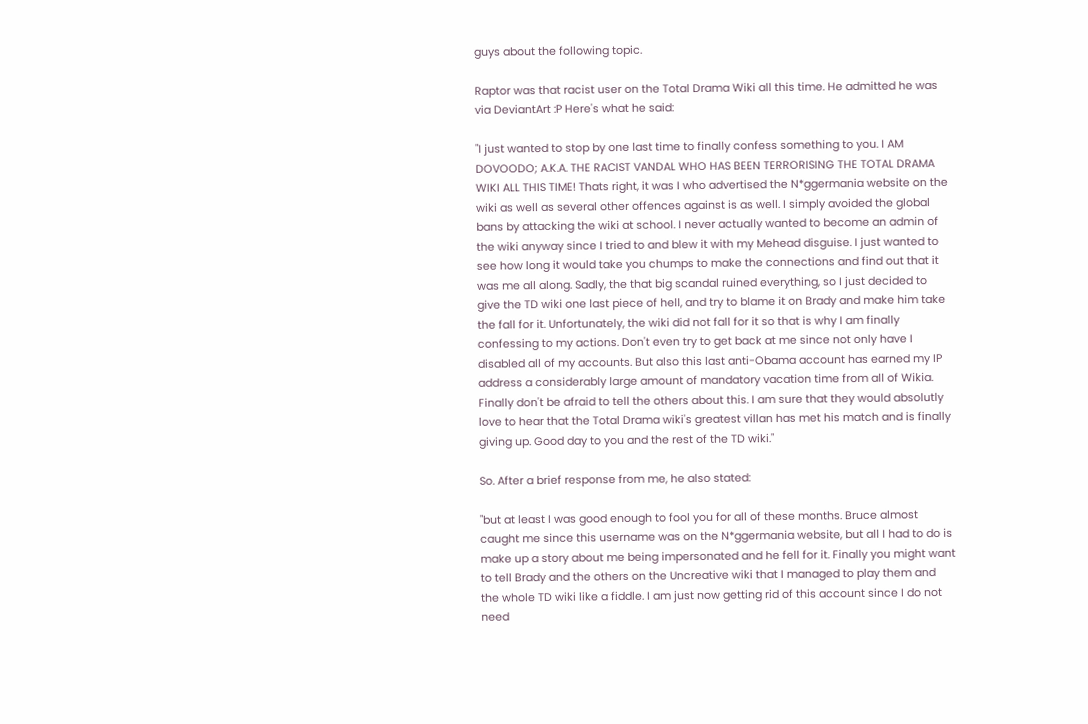guys about the following topic.

Raptor was that racist user on the Total Drama Wiki all this time. He admitted he was via DeviantArt :P Here's what he said:

"I just wanted to stop by one last time to finally confess something to you. I AM DOVOODO; A.K.A. THE RACIST VANDAL WHO HAS BEEN TERRORISING THE TOTAL DRAMA WIKI ALL THIS TIME! Thats right, it was I who advertised the N*ggermania website on the wiki as well as several other offences against is as well. I simply avoided the global bans by attacking the wiki at school. I never actually wanted to become an admin of the wiki anyway since I tried to and blew it with my Mehead disguise. I just wanted to see how long it would take you chumps to make the connections and find out that it was me all along. Sadly, the that big scandal ruined everything, so I just decided to give the TD wiki one last piece of hell, and try to blame it on Brady and make him take the fall for it. Unfortunately, the wiki did not fall for it so that is why I am finally confessing to my actions. Don't even try to get back at me since not only have I disabled all of my accounts. But also this last anti-Obama account has earned my IP address a considerably large amount of mandatory vacation time from all of Wikia. Finally don't be afraid to tell the others about this. I am sure that they would absolutly love to hear that the Total Drama wiki's greatest villan has met his match and is finally giving up. Good day to you and the rest of the TD wiki."

So. After a brief response from me, he also stated:

"but at least I was good enough to fool you for all of these months. Bruce almost caught me since this username was on the N*ggermania website, but all I had to do is make up a story about me being impersonated and he fell for it. Finally you might want to tell Brady and the others on the Uncreative wiki that I managed to play them and the whole TD wiki like a fiddle. I am just now getting rid of this account since I do not need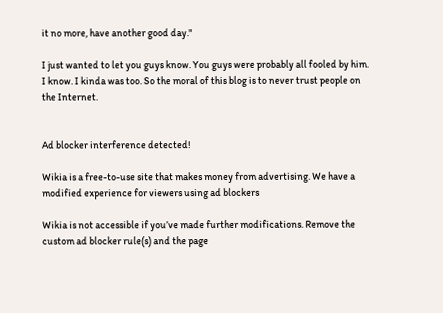it no more, have another good day."

I just wanted to let you guys know. You guys were probably all fooled by him. I know. I kinda was too. So the moral of this blog is to never trust people on the Internet.


Ad blocker interference detected!

Wikia is a free-to-use site that makes money from advertising. We have a modified experience for viewers using ad blockers

Wikia is not accessible if you’ve made further modifications. Remove the custom ad blocker rule(s) and the page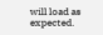will load as expected.